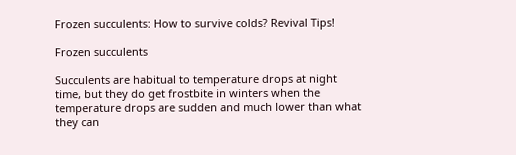Frozen succulents: How to survive colds? Revival Tips!

Frozen succulents

Succulents are habitual to temperature drops at night time, but they do get frostbite in winters when the temperature drops are sudden and much lower than what they can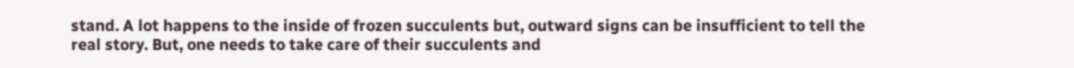stand. A lot happens to the inside of frozen succulents but, outward signs can be insufficient to tell the real story. But, one needs to take care of their succulents and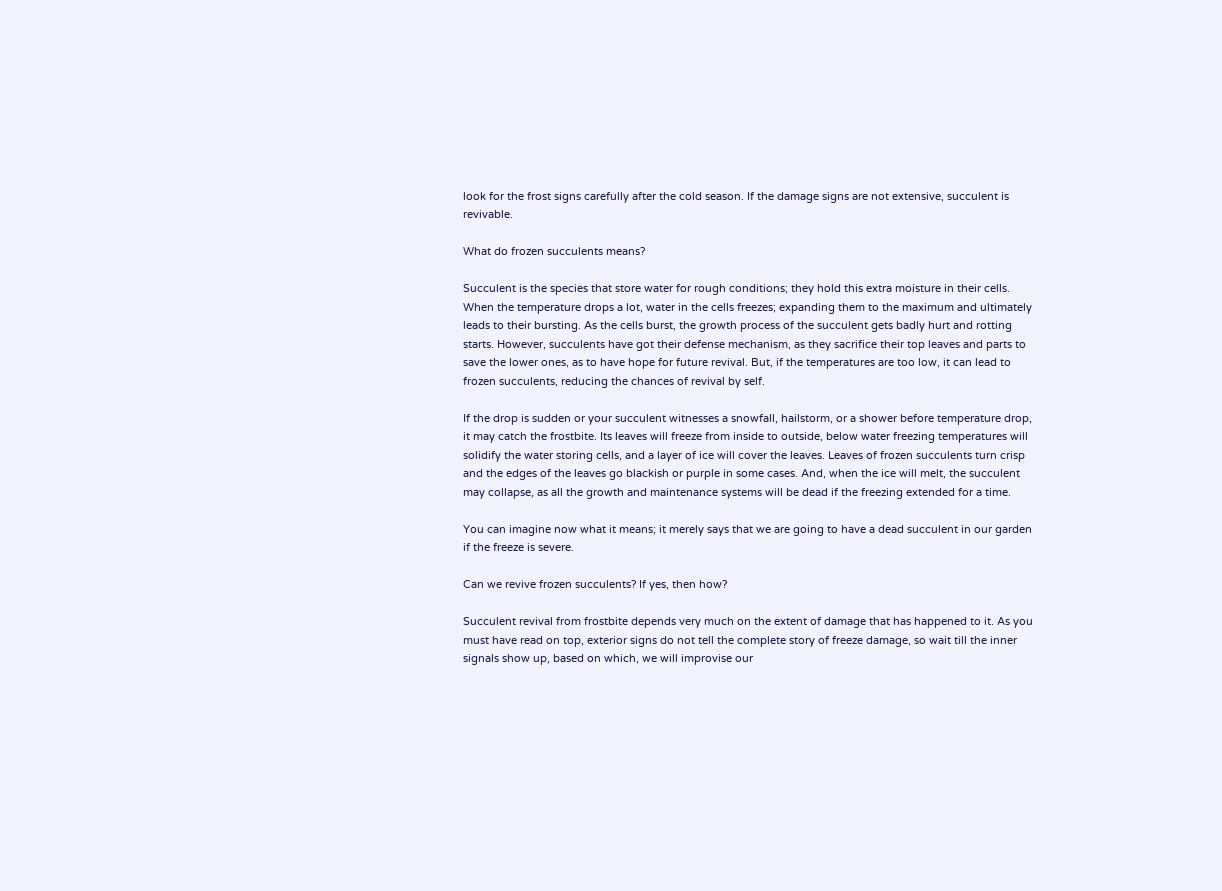look for the frost signs carefully after the cold season. If the damage signs are not extensive, succulent is revivable.

What do frozen succulents means?

Succulent is the species that store water for rough conditions; they hold this extra moisture in their cells. When the temperature drops a lot, water in the cells freezes; expanding them to the maximum and ultimately leads to their bursting. As the cells burst, the growth process of the succulent gets badly hurt and rotting starts. However, succulents have got their defense mechanism, as they sacrifice their top leaves and parts to save the lower ones, as to have hope for future revival. But, if the temperatures are too low, it can lead to frozen succulents, reducing the chances of revival by self.

If the drop is sudden or your succulent witnesses a snowfall, hailstorm, or a shower before temperature drop, it may catch the frostbite. Its leaves will freeze from inside to outside, below water freezing temperatures will solidify the water storing cells, and a layer of ice will cover the leaves. Leaves of frozen succulents turn crisp and the edges of the leaves go blackish or purple in some cases. And, when the ice will melt, the succulent may collapse, as all the growth and maintenance systems will be dead if the freezing extended for a time.

You can imagine now what it means; it merely says that we are going to have a dead succulent in our garden if the freeze is severe.

Can we revive frozen succulents? If yes, then how?

Succulent revival from frostbite depends very much on the extent of damage that has happened to it. As you must have read on top, exterior signs do not tell the complete story of freeze damage, so wait till the inner signals show up, based on which, we will improvise our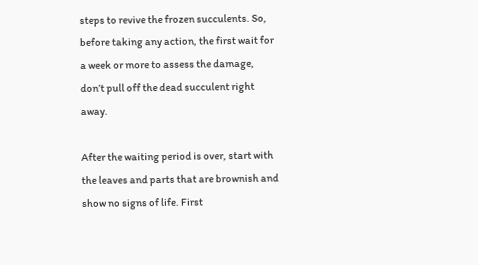steps to revive the frozen succulents. So, before taking any action, the first wait for a week or more to assess the damage, don’t pull off the dead succulent right away.

After the waiting period is over, start with the leaves and parts that are brownish and show no signs of life. First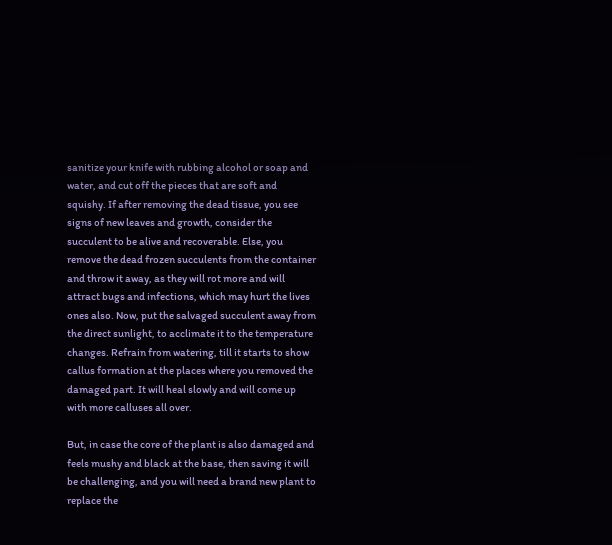sanitize your knife with rubbing alcohol or soap and water, and cut off the pieces that are soft and squishy. If after removing the dead tissue, you see signs of new leaves and growth, consider the succulent to be alive and recoverable. Else, you remove the dead frozen succulents from the container and throw it away, as they will rot more and will attract bugs and infections, which may hurt the lives ones also. Now, put the salvaged succulent away from the direct sunlight, to acclimate it to the temperature changes. Refrain from watering, till it starts to show callus formation at the places where you removed the damaged part. It will heal slowly and will come up with more calluses all over.

But, in case the core of the plant is also damaged and feels mushy and black at the base, then saving it will be challenging, and you will need a brand new plant to replace the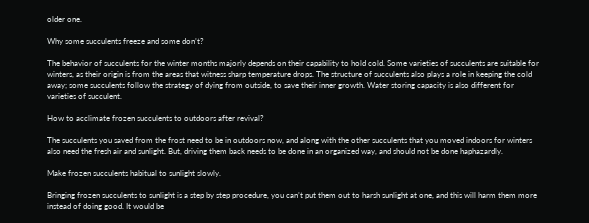older one.

Why some succulents freeze and some don’t?

The behavior of succulents for the winter months majorly depends on their capability to hold cold. Some varieties of succulents are suitable for winters, as their origin is from the areas that witness sharp temperature drops. The structure of succulents also plays a role in keeping the cold away; some succulents follow the strategy of dying from outside, to save their inner growth. Water storing capacity is also different for varieties of succulent.

How to acclimate frozen succulents to outdoors after revival?

The succulents you saved from the frost need to be in outdoors now, and along with the other succulents that you moved indoors for winters also need the fresh air and sunlight. But, driving them back needs to be done in an organized way, and should not be done haphazardly.

Make frozen succulents habitual to sunlight slowly.

Bringing frozen succulents to sunlight is a step by step procedure, you can’t put them out to harsh sunlight at one, and this will harm them more instead of doing good. It would be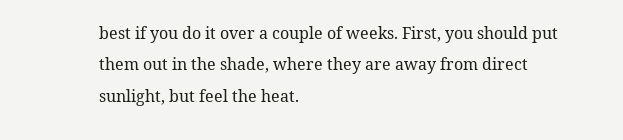best if you do it over a couple of weeks. First, you should put them out in the shade, where they are away from direct sunlight, but feel the heat.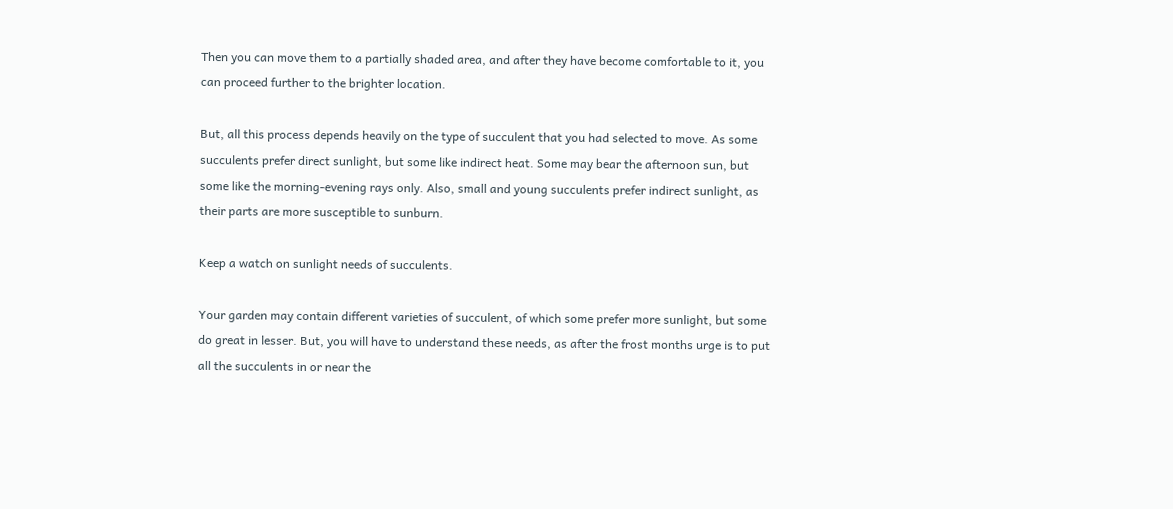Then you can move them to a partially shaded area, and after they have become comfortable to it, you can proceed further to the brighter location.

But, all this process depends heavily on the type of succulent that you had selected to move. As some succulents prefer direct sunlight, but some like indirect heat. Some may bear the afternoon sun, but some like the morning-evening rays only. Also, small and young succulents prefer indirect sunlight, as their parts are more susceptible to sunburn.

Keep a watch on sunlight needs of succulents.

Your garden may contain different varieties of succulent, of which some prefer more sunlight, but some do great in lesser. But, you will have to understand these needs, as after the frost months urge is to put all the succulents in or near the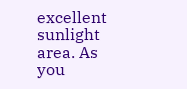excellent sunlight area. As you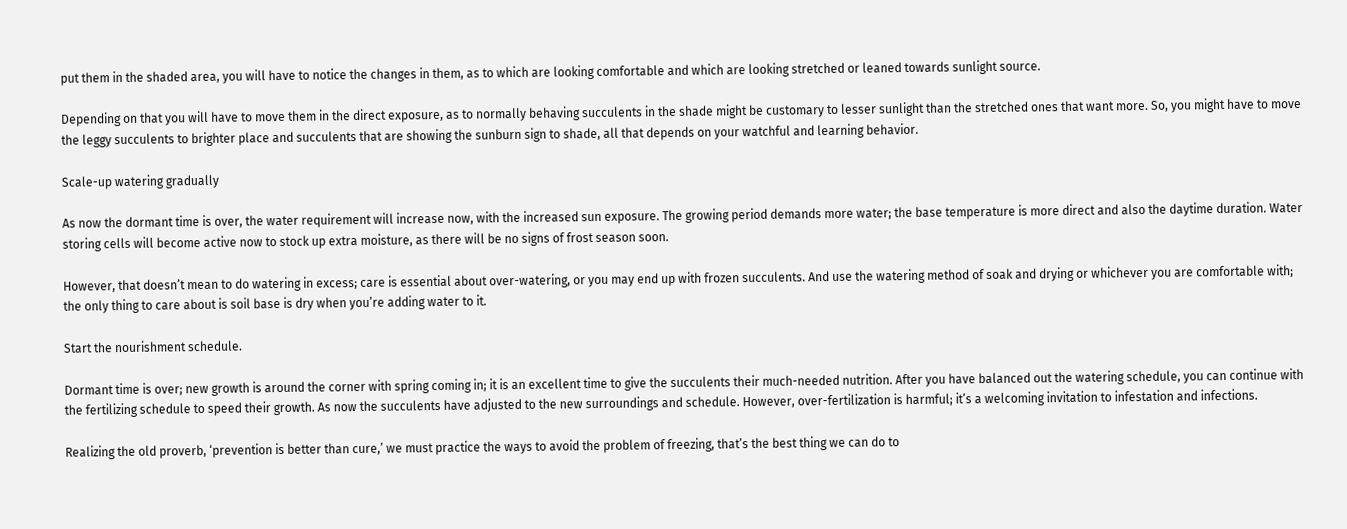put them in the shaded area, you will have to notice the changes in them, as to which are looking comfortable and which are looking stretched or leaned towards sunlight source.

Depending on that you will have to move them in the direct exposure, as to normally behaving succulents in the shade might be customary to lesser sunlight than the stretched ones that want more. So, you might have to move the leggy succulents to brighter place and succulents that are showing the sunburn sign to shade, all that depends on your watchful and learning behavior.

Scale-up watering gradually

As now the dormant time is over, the water requirement will increase now, with the increased sun exposure. The growing period demands more water; the base temperature is more direct and also the daytime duration. Water storing cells will become active now to stock up extra moisture, as there will be no signs of frost season soon.

However, that doesn’t mean to do watering in excess; care is essential about over-watering, or you may end up with frozen succulents. And use the watering method of soak and drying or whichever you are comfortable with; the only thing to care about is soil base is dry when you’re adding water to it.

Start the nourishment schedule.

Dormant time is over; new growth is around the corner with spring coming in; it is an excellent time to give the succulents their much-needed nutrition. After you have balanced out the watering schedule, you can continue with the fertilizing schedule to speed their growth. As now the succulents have adjusted to the new surroundings and schedule. However, over-fertilization is harmful; it’s a welcoming invitation to infestation and infections.

Realizing the old proverb, ‘prevention is better than cure,’ we must practice the ways to avoid the problem of freezing, that’s the best thing we can do to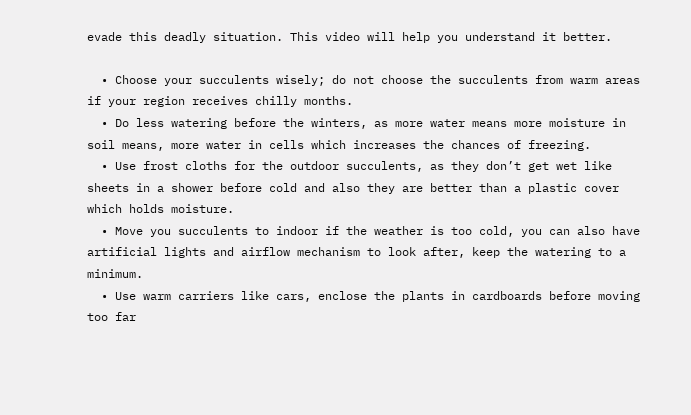evade this deadly situation. This video will help you understand it better.

  • Choose your succulents wisely; do not choose the succulents from warm areas if your region receives chilly months.
  • Do less watering before the winters, as more water means more moisture in soil means, more water in cells which increases the chances of freezing.
  • Use frost cloths for the outdoor succulents, as they don’t get wet like sheets in a shower before cold and also they are better than a plastic cover which holds moisture.
  • Move you succulents to indoor if the weather is too cold, you can also have artificial lights and airflow mechanism to look after, keep the watering to a minimum.
  • Use warm carriers like cars, enclose the plants in cardboards before moving too far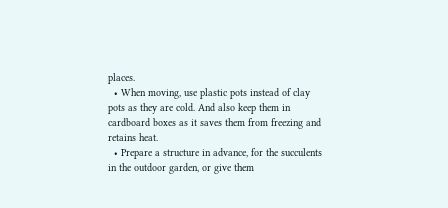places.
  • When moving, use plastic pots instead of clay pots as they are cold. And also keep them in cardboard boxes as it saves them from freezing and retains heat.
  • Prepare a structure in advance, for the succulents in the outdoor garden, or give them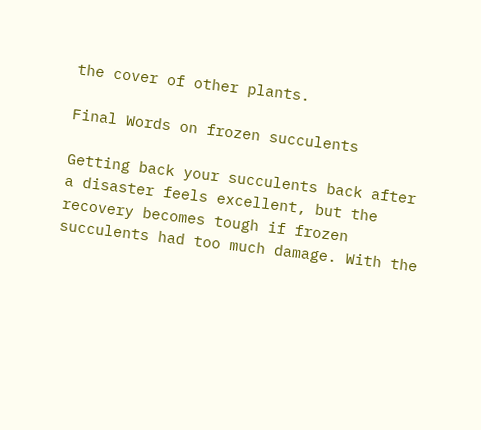the cover of other plants.

Final Words on frozen succulents

Getting back your succulents back after a disaster feels excellent, but the recovery becomes tough if frozen succulents had too much damage. With the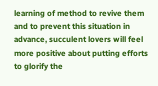learning of method to revive them and to prevent this situation in advance, succulent lovers will feel more positive about putting efforts to glorify the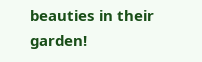beauties in their garden!